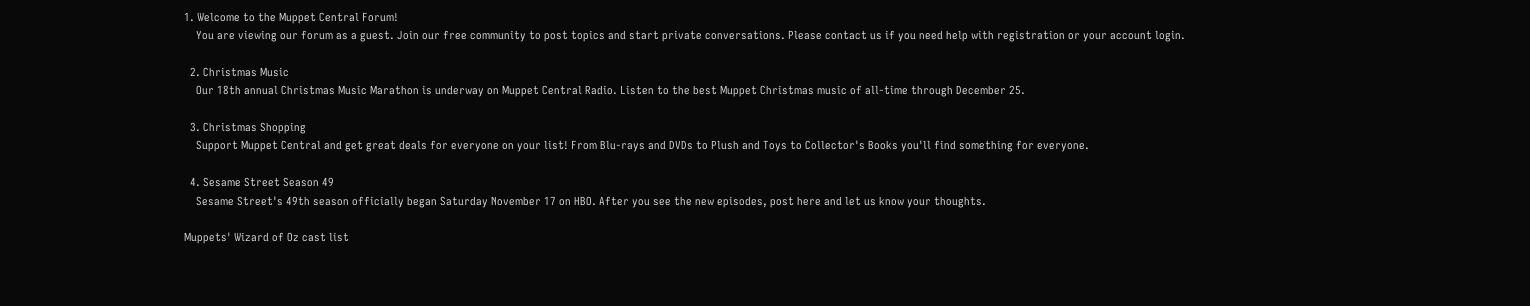1. Welcome to the Muppet Central Forum!
    You are viewing our forum as a guest. Join our free community to post topics and start private conversations. Please contact us if you need help with registration or your account login.

  2. Christmas Music
    Our 18th annual Christmas Music Marathon is underway on Muppet Central Radio. Listen to the best Muppet Christmas music of all-time through December 25.

  3. Christmas Shopping
    Support Muppet Central and get great deals for everyone on your list! From Blu-rays and DVDs to Plush and Toys to Collector's Books you'll find something for everyone.

  4. Sesame Street Season 49
    Sesame Street's 49th season officially began Saturday November 17 on HBO. After you see the new episodes, post here and let us know your thoughts.

Muppets' Wizard of Oz cast list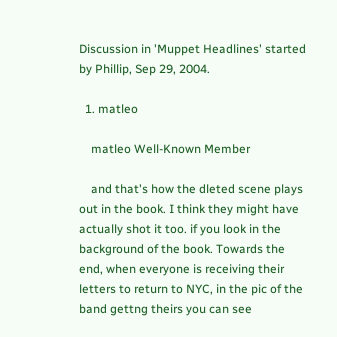Discussion in 'Muppet Headlines' started by Phillip, Sep 29, 2004.

  1. matleo

    matleo Well-Known Member

    and that's how the dleted scene plays out in the book. I think they might have actually shot it too. if you look in the background of the book. Towards the end, when everyone is receiving their letters to return to NYC, in the pic of the band gettng theirs you can see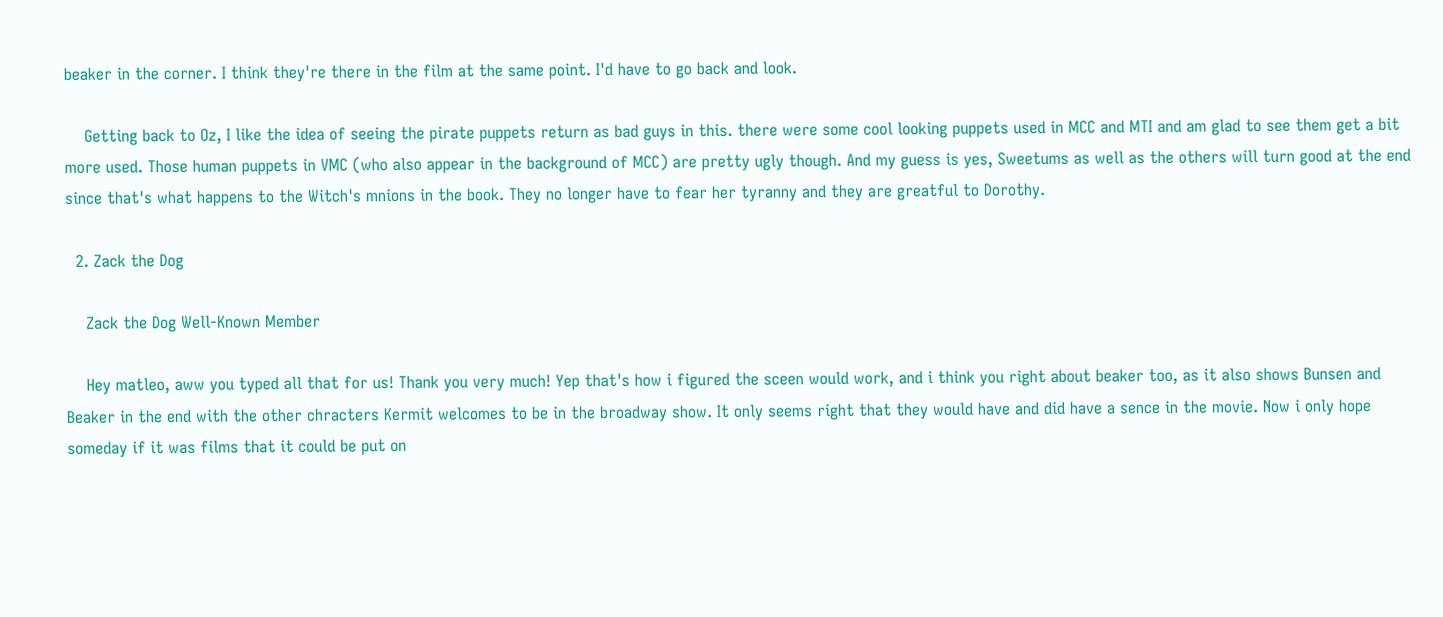beaker in the corner. I think they're there in the film at the same point. I'd have to go back and look.

    Getting back to Oz, I like the idea of seeing the pirate puppets return as bad guys in this. there were some cool looking puppets used in MCC and MTI and am glad to see them get a bit more used. Those human puppets in VMC (who also appear in the background of MCC) are pretty ugly though. And my guess is yes, Sweetums as well as the others will turn good at the end since that's what happens to the Witch's mnions in the book. They no longer have to fear her tyranny and they are greatful to Dorothy.

  2. Zack the Dog

    Zack the Dog Well-Known Member

    Hey matleo, aww you typed all that for us! Thank you very much! Yep that's how i figured the sceen would work, and i think you right about beaker too, as it also shows Bunsen and Beaker in the end with the other chracters Kermit welcomes to be in the broadway show. It only seems right that they would have and did have a sence in the movie. Now i only hope someday if it was films that it could be put on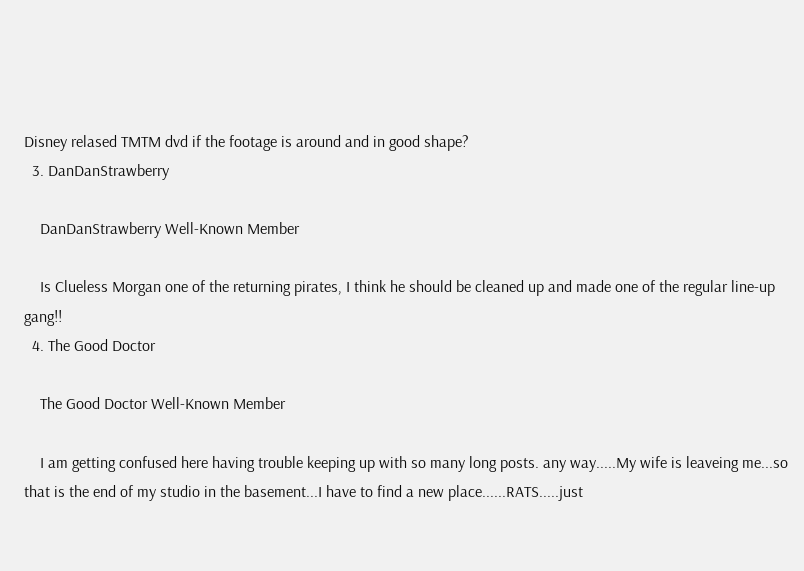Disney relased TMTM dvd if the footage is around and in good shape?
  3. DanDanStrawberry

    DanDanStrawberry Well-Known Member

    Is Clueless Morgan one of the returning pirates, I think he should be cleaned up and made one of the regular line-up gang!!
  4. The Good Doctor

    The Good Doctor Well-Known Member

    I am getting confused here having trouble keeping up with so many long posts. any way.....My wife is leaveing me...so that is the end of my studio in the basement...I have to find a new place......RATS.....just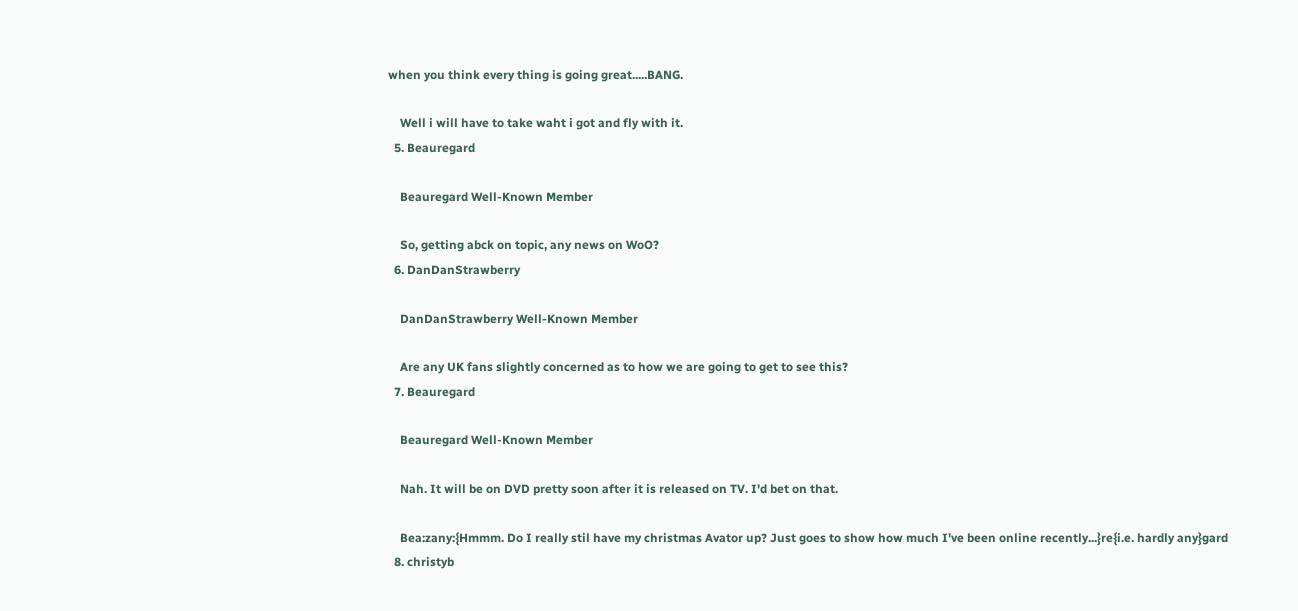when you think every thing is going great.....BANG.

    Well i will have to take waht i got and fly with it.
  5. Beauregard

    Beauregard Well-Known Member

    So, getting abck on topic, any news on WoO?
  6. DanDanStrawberry

    DanDanStrawberry Well-Known Member

    Are any UK fans slightly concerned as to how we are going to get to see this?
  7. Beauregard

    Beauregard Well-Known Member

    Nah. It will be on DVD pretty soon after it is released on TV. I'd bet on that.

    Bea:zany:{Hmmm. Do I really stil have my christmas Avator up? Just goes to show how much I've been online recently...}re{i.e. hardly any}gard
  8. christyb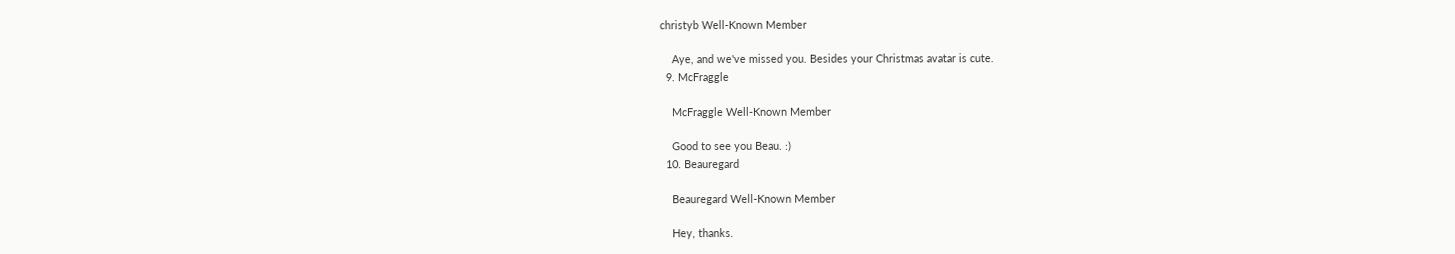christyb Well-Known Member

    Aye, and we've missed you. Besides your Christmas avatar is cute.
  9. McFraggle

    McFraggle Well-Known Member

    Good to see you Beau. :)
  10. Beauregard

    Beauregard Well-Known Member

    Hey, thanks.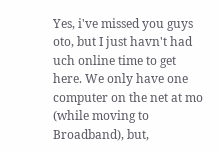Yes, i've missed you guys oto, but I just havn't had uch online time to get here. We only have one computer on the net at mo (while moving to Broadband), but,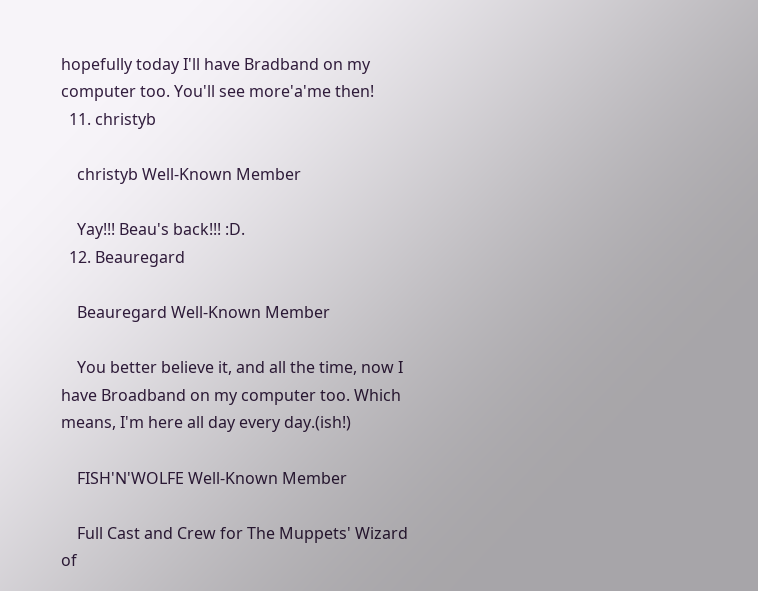hopefully today I'll have Bradband on my computer too. You'll see more'a'me then!
  11. christyb

    christyb Well-Known Member

    Yay!!! Beau's back!!! :D.
  12. Beauregard

    Beauregard Well-Known Member

    You better believe it, and all the time, now I have Broadband on my computer too. Which means, I'm here all day every day.(ish!)

    FISH'N'WOLFE Well-Known Member

    Full Cast and Crew for The Muppets' Wizard of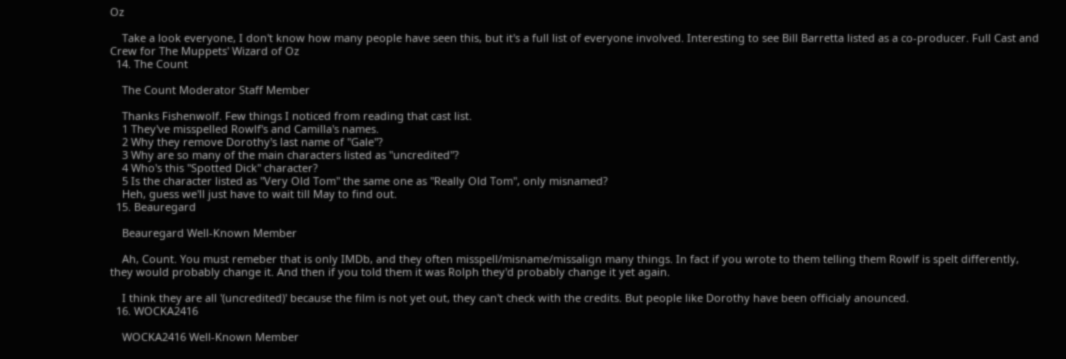Oz

    Take a look everyone, I don't know how many people have seen this, but it's a full list of everyone involved. Interesting to see Bill Barretta listed as a co-producer. Full Cast and Crew for The Muppets' Wizard of Oz
  14. The Count

    The Count Moderator Staff Member

    Thanks Fishenwolf. Few things I noticed from reading that cast list.
    1 They've misspelled Rowlf's and Camilla's names.
    2 Why they remove Dorothy's last name of "Gale"?
    3 Why are so many of the main characters listed as "uncredited"?
    4 Who's this "Spotted Dick" character?
    5 Is the character listed as "Very Old Tom" the same one as "Really Old Tom", only misnamed?
    Heh, guess we'll just have to wait till May to find out.
  15. Beauregard

    Beauregard Well-Known Member

    Ah, Count. You must remeber that is only IMDb, and they often misspell/misname/missalign many things. In fact if you wrote to them telling them Rowlf is spelt differently, they would probably change it. And then if you told them it was Rolph they'd probably change it yet again.

    I think they are all '(uncredited)' because the film is not yet out, they can't check with the credits. But people like Dorothy have been officialy anounced.
  16. WOCKA2416

    WOCKA2416 Well-Known Member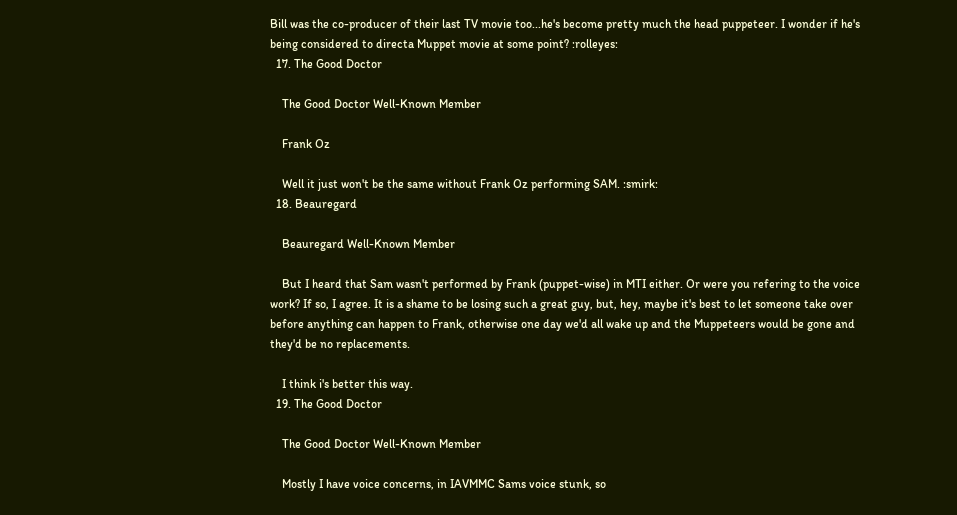Bill was the co-producer of their last TV movie too...he's become pretty much the head puppeteer. I wonder if he's being considered to directa Muppet movie at some point? :rolleyes:
  17. The Good Doctor

    The Good Doctor Well-Known Member

    Frank Oz

    Well it just won't be the same without Frank Oz performing SAM. :smirk:
  18. Beauregard

    Beauregard Well-Known Member

    But I heard that Sam wasn't performed by Frank (puppet-wise) in MTI either. Or were you refering to the voice work? If so, I agree. It is a shame to be losing such a great guy, but, hey, maybe it's best to let someone take over before anything can happen to Frank, otherwise one day we'd all wake up and the Muppeteers would be gone and they'd be no replacements.

    I think i's better this way.
  19. The Good Doctor

    The Good Doctor Well-Known Member

    Mostly I have voice concerns, in IAVMMC Sams voice stunk, so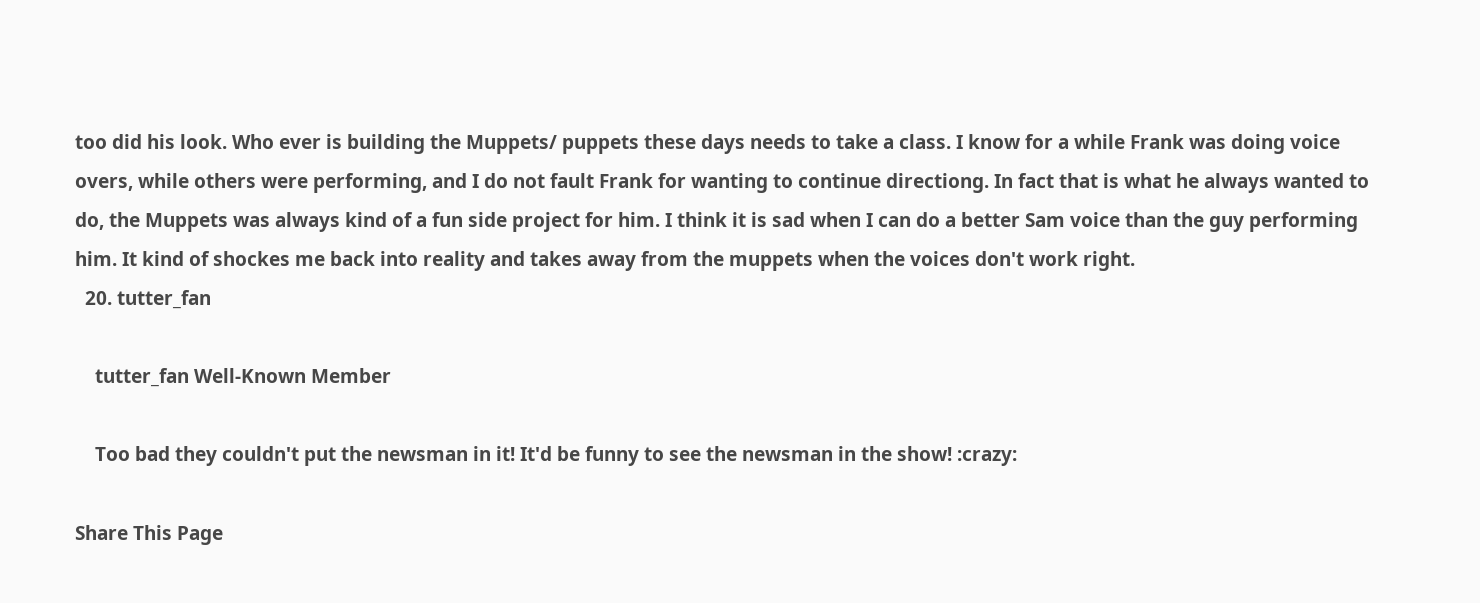too did his look. Who ever is building the Muppets/ puppets these days needs to take a class. I know for a while Frank was doing voice overs, while others were performing, and I do not fault Frank for wanting to continue directiong. In fact that is what he always wanted to do, the Muppets was always kind of a fun side project for him. I think it is sad when I can do a better Sam voice than the guy performing him. It kind of shockes me back into reality and takes away from the muppets when the voices don't work right.
  20. tutter_fan

    tutter_fan Well-Known Member

    Too bad they couldn't put the newsman in it! It'd be funny to see the newsman in the show! :crazy:

Share This Page